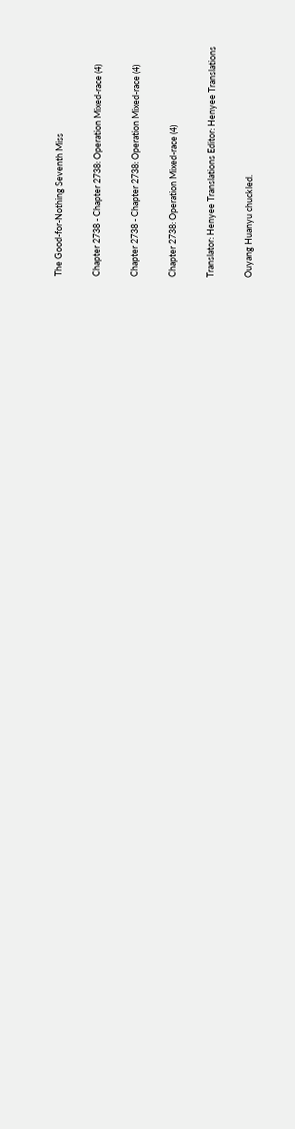The Good-for-Nothing Seventh Miss

Chapter 2738 - Chapter 2738: Operation Mixed-race (4)

Chapter 2738 - Chapter 2738: Operation Mixed-race (4)

Chapter 2738: Operation Mixed-race (4)

Translator: Henyee Translations Editor: Henyee Translations

Ouyang Huanyu chuckled.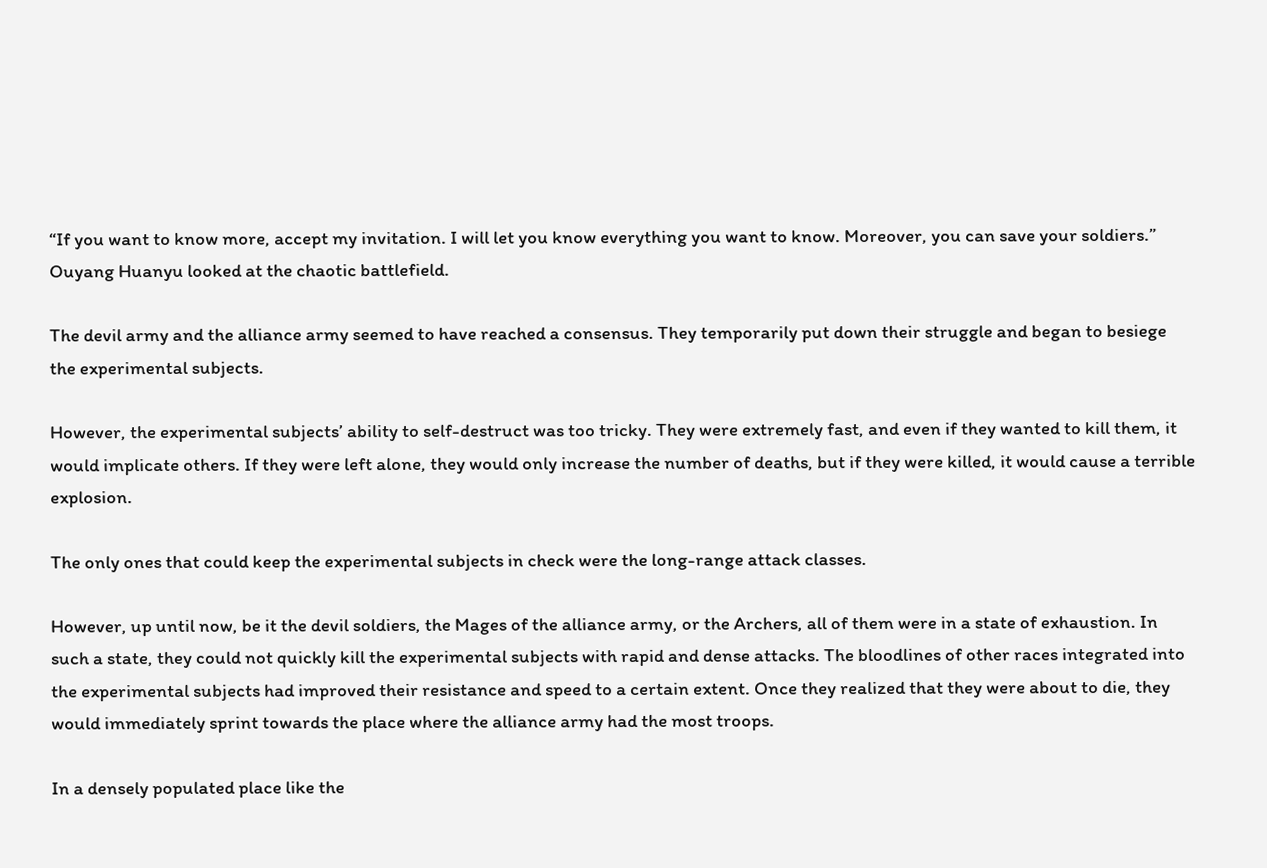“If you want to know more, accept my invitation. I will let you know everything you want to know. Moreover, you can save your soldiers.” Ouyang Huanyu looked at the chaotic battlefield.

The devil army and the alliance army seemed to have reached a consensus. They temporarily put down their struggle and began to besiege the experimental subjects.

However, the experimental subjects’ ability to self-destruct was too tricky. They were extremely fast, and even if they wanted to kill them, it would implicate others. If they were left alone, they would only increase the number of deaths, but if they were killed, it would cause a terrible explosion.

The only ones that could keep the experimental subjects in check were the long-range attack classes.

However, up until now, be it the devil soldiers, the Mages of the alliance army, or the Archers, all of them were in a state of exhaustion. In such a state, they could not quickly kill the experimental subjects with rapid and dense attacks. The bloodlines of other races integrated into the experimental subjects had improved their resistance and speed to a certain extent. Once they realized that they were about to die, they would immediately sprint towards the place where the alliance army had the most troops.

In a densely populated place like the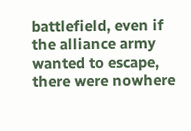battlefield, even if the alliance army wanted to escape, there were nowhere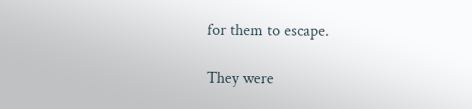for them to escape.

They were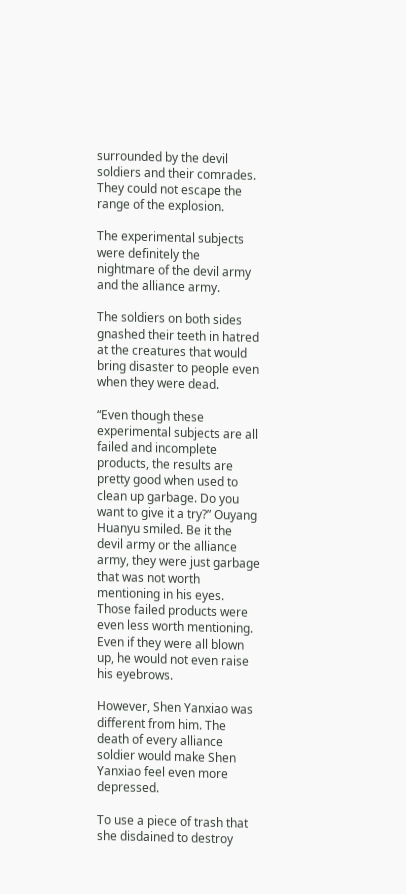surrounded by the devil soldiers and their comrades. They could not escape the range of the explosion.

The experimental subjects were definitely the nightmare of the devil army and the alliance army.

The soldiers on both sides gnashed their teeth in hatred at the creatures that would bring disaster to people even when they were dead.

“Even though these experimental subjects are all failed and incomplete products, the results are pretty good when used to clean up garbage. Do you want to give it a try?” Ouyang Huanyu smiled. Be it the devil army or the alliance army, they were just garbage that was not worth mentioning in his eyes. Those failed products were even less worth mentioning. Even if they were all blown up, he would not even raise his eyebrows.

However, Shen Yanxiao was different from him. The death of every alliance soldier would make Shen Yanxiao feel even more depressed.

To use a piece of trash that she disdained to destroy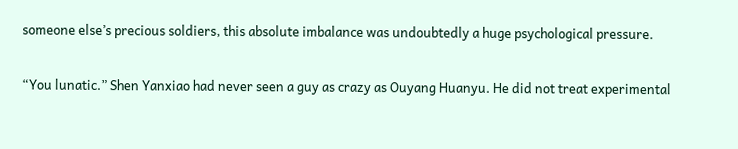someone else’s precious soldiers, this absolute imbalance was undoubtedly a huge psychological pressure.

“You lunatic.” Shen Yanxiao had never seen a guy as crazy as Ouyang Huanyu. He did not treat experimental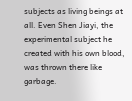subjects as living beings at all. Even Shen Jiayi, the experimental subject he created with his own blood, was thrown there like garbage.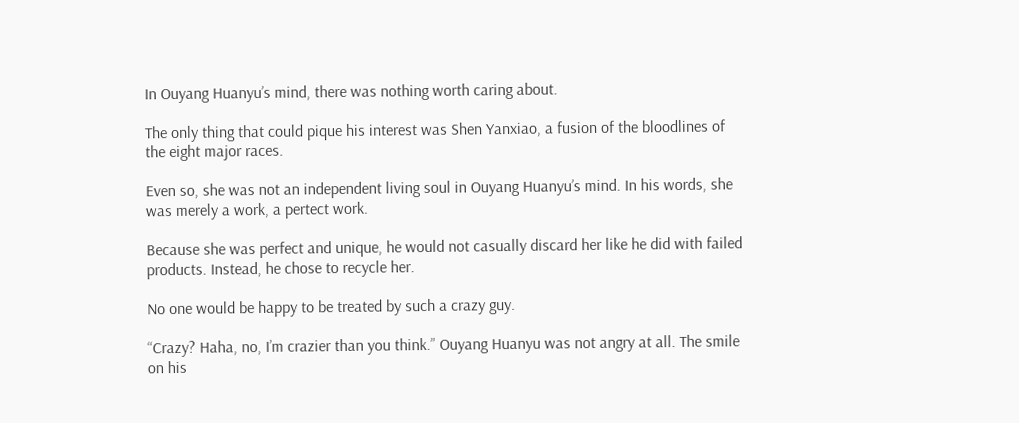In Ouyang Huanyu’s mind, there was nothing worth caring about.

The only thing that could pique his interest was Shen Yanxiao, a fusion of the bloodlines of the eight major races.

Even so, she was not an independent living soul in Ouyang Huanyu’s mind. In his words, she was merely a work, a pertect work.

Because she was perfect and unique, he would not casually discard her like he did with failed products. Instead, he chose to recycle her.

No one would be happy to be treated by such a crazy guy.

“Crazy? Haha, no, I’m crazier than you think.” Ouyang Huanyu was not angry at all. The smile on his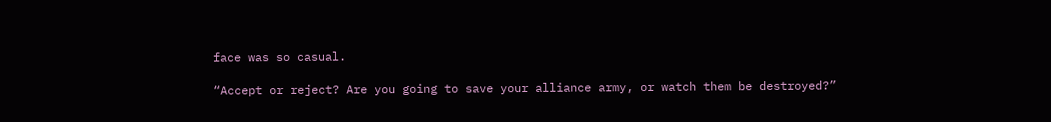face was so casual.

“Accept or reject? Are you going to save your alliance army, or watch them be destroyed?”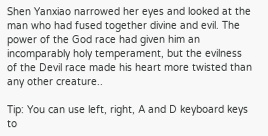Shen Yanxiao narrowed her eyes and looked at the man who had fused together divine and evil. The power of the God race had given him an incomparably holy temperament, but the evilness of the Devil race made his heart more twisted than any other creature..

Tip: You can use left, right, A and D keyboard keys to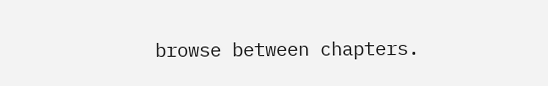browse between chapters.